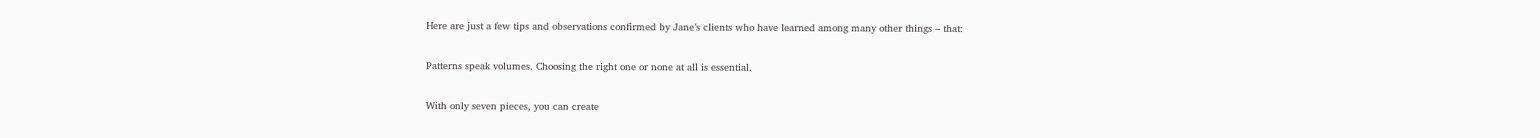Here are just a few tips and observations confirmed by Jane’s clients who have learned among many other things – that:

Patterns speak volumes. Choosing the right one or none at all is essential.

With only seven pieces, you can create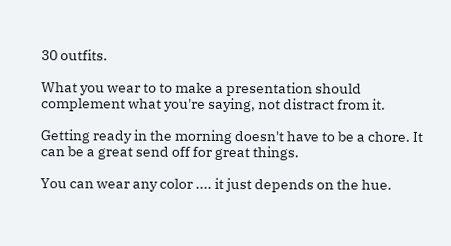30 outfits.

What you wear to to make a presentation should complement what you're saying, not distract from it.

Getting ready in the morning doesn't have to be a chore. It can be a great send off for great things.

You can wear any color .... it just depends on the hue.